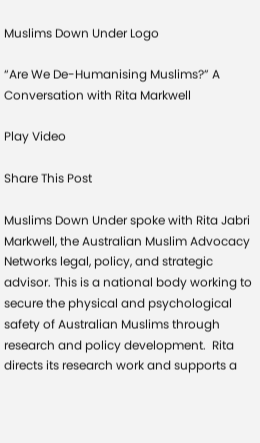Muslims Down Under Logo

“Are We De-Humanising Muslims?” A Conversation with Rita Markwell

Play Video

Share This Post

Muslims Down Under spoke with Rita Jabri Markwell, the Australian Muslim Advocacy Networks legal, policy, and strategic advisor. This is a national body working to secure the physical and psychological safety of Australian Muslims through research and policy development.  Rita directs its research work and supports a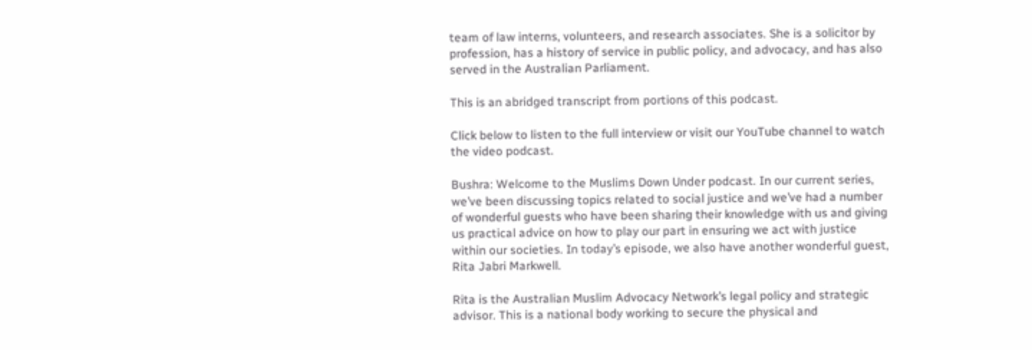team of law interns, volunteers, and research associates. She is a solicitor by profession, has a history of service in public policy, and advocacy, and has also served in the Australian Parliament.

This is an abridged transcript from portions of this podcast.

Click below to listen to the full interview or visit our YouTube channel to watch the video podcast.

Bushra: Welcome to the Muslims Down Under podcast. In our current series, we’ve been discussing topics related to social justice and we’ve had a number of wonderful guests who have been sharing their knowledge with us and giving us practical advice on how to play our part in ensuring we act with justice within our societies. In today’s episode, we also have another wonderful guest, Rita Jabri Markwell.

Rita is the Australian Muslim Advocacy Network’s legal policy and strategic advisor. This is a national body working to secure the physical and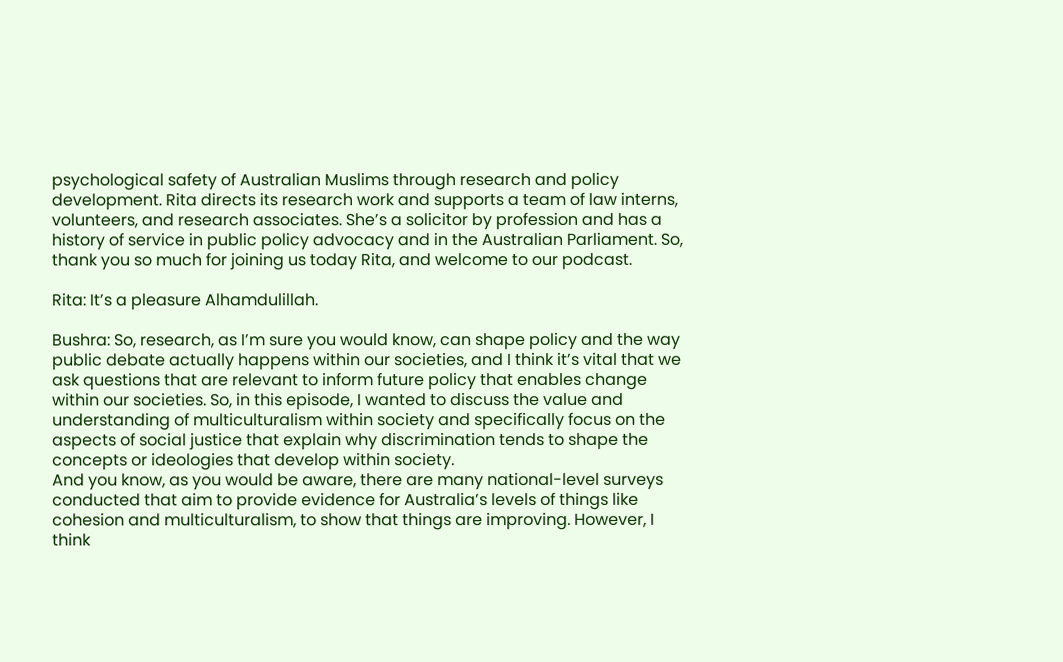psychological safety of Australian Muslims through research and policy development. Rita directs its research work and supports a team of law interns, volunteers, and research associates. She’s a solicitor by profession and has a history of service in public policy advocacy and in the Australian Parliament. So, thank you so much for joining us today Rita, and welcome to our podcast.

Rita: It’s a pleasure Alhamdulillah.

Bushra: So, research, as I’m sure you would know, can shape policy and the way public debate actually happens within our societies, and I think it’s vital that we ask questions that are relevant to inform future policy that enables change within our societies. So, in this episode, I wanted to discuss the value and understanding of multiculturalism within society and specifically focus on the aspects of social justice that explain why discrimination tends to shape the concepts or ideologies that develop within society.
And you know, as you would be aware, there are many national-level surveys conducted that aim to provide evidence for Australia’s levels of things like cohesion and multiculturalism, to show that things are improving. However, I think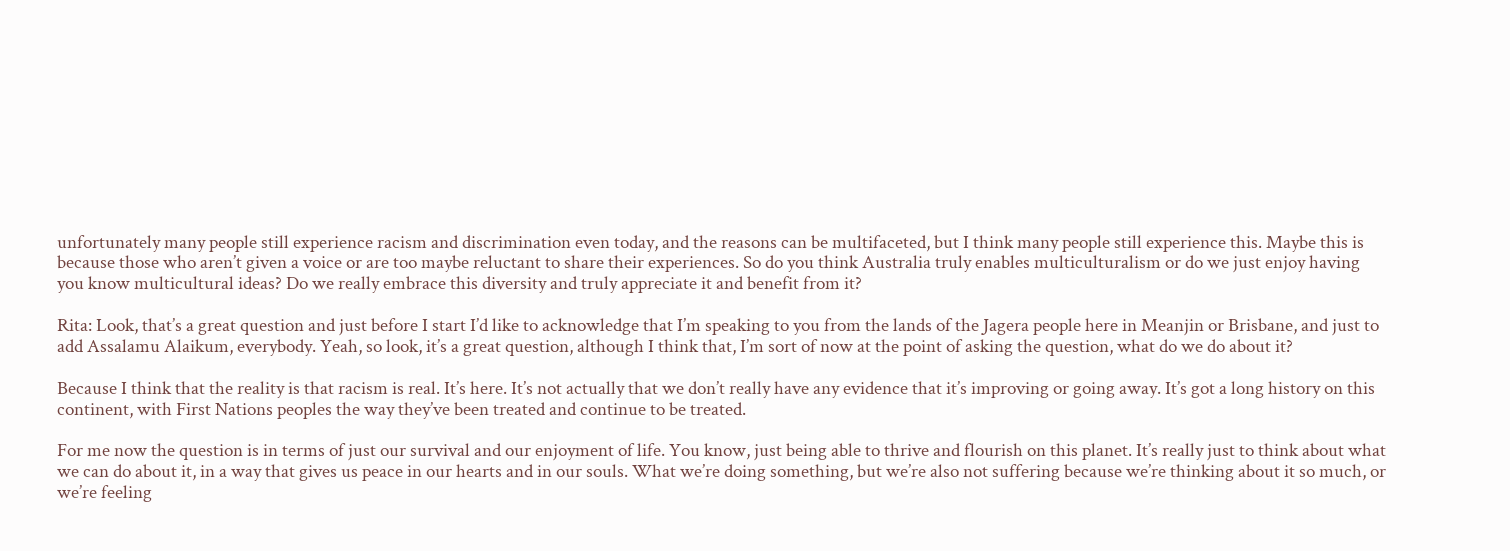unfortunately many people still experience racism and discrimination even today, and the reasons can be multifaceted, but I think many people still experience this. Maybe this is because those who aren’t given a voice or are too maybe reluctant to share their experiences. So do you think Australia truly enables multiculturalism or do we just enjoy having you know multicultural ideas? Do we really embrace this diversity and truly appreciate it and benefit from it?

Rita: Look, that’s a great question and just before I start I’d like to acknowledge that I’m speaking to you from the lands of the Jagera people here in Meanjin or Brisbane, and just to add Assalamu Alaikum, everybody. Yeah, so look, it’s a great question, although I think that, I’m sort of now at the point of asking the question, what do we do about it?

Because I think that the reality is that racism is real. It’s here. It’s not actually that we don’t really have any evidence that it’s improving or going away. It’s got a long history on this continent, with First Nations peoples the way they’ve been treated and continue to be treated.

For me now the question is in terms of just our survival and our enjoyment of life. You know, just being able to thrive and flourish on this planet. It’s really just to think about what we can do about it, in a way that gives us peace in our hearts and in our souls. What we’re doing something, but we’re also not suffering because we’re thinking about it so much, or we’re feeling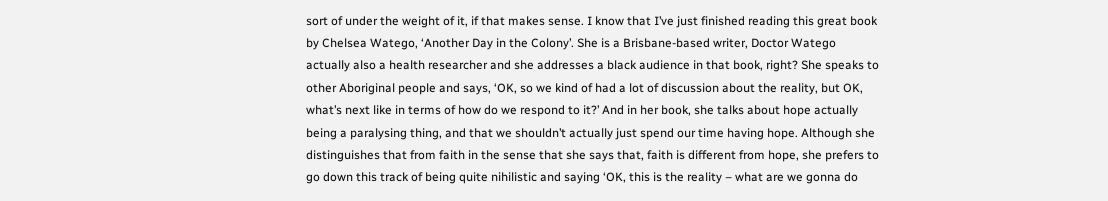sort of under the weight of it, if that makes sense. I know that I’ve just finished reading this great book by Chelsea Watego, ‘Another Day in the Colony’. She is a Brisbane-based writer, Doctor Watego actually also a health researcher and she addresses a black audience in that book, right? She speaks to other Aboriginal people and says, ‘OK, so we kind of had a lot of discussion about the reality, but OK, what’s next like in terms of how do we respond to it?’ And in her book, she talks about hope actually being a paralysing thing, and that we shouldn’t actually just spend our time having hope. Although she distinguishes that from faith in the sense that she says that, faith is different from hope, she prefers to go down this track of being quite nihilistic and saying ‘OK, this is the reality – what are we gonna do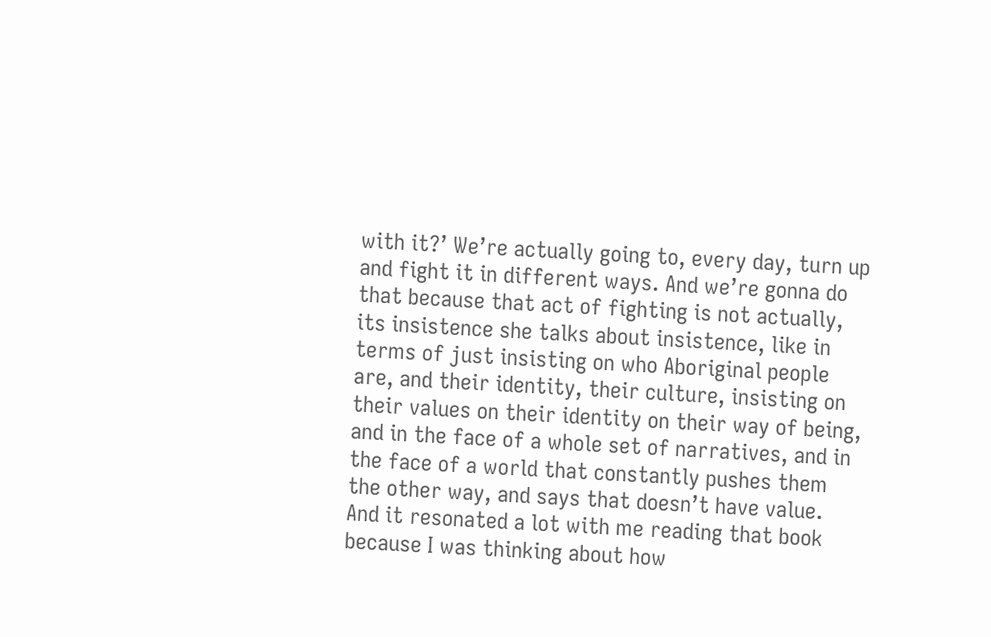with it?’ We’re actually going to, every day, turn up and fight it in different ways. And we’re gonna do that because that act of fighting is not actually, its insistence she talks about insistence, like in terms of just insisting on who Aboriginal people are, and their identity, their culture, insisting on their values on their identity on their way of being, and in the face of a whole set of narratives, and in the face of a world that constantly pushes them the other way, and says that doesn’t have value. And it resonated a lot with me reading that book because I was thinking about how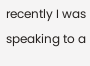recently I was speaking to a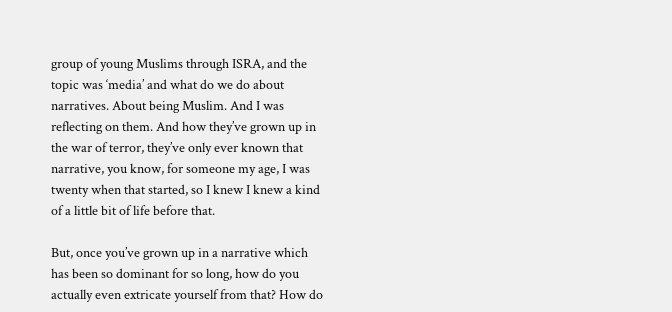group of young Muslims through ISRA, and the topic was ‘media’ and what do we do about narratives. About being Muslim. And I was reflecting on them. And how they’ve grown up in the war of terror, they’ve only ever known that narrative, you know, for someone my age, I was twenty when that started, so I knew I knew a kind of a little bit of life before that.

But, once you’ve grown up in a narrative which has been so dominant for so long, how do you actually even extricate yourself from that? How do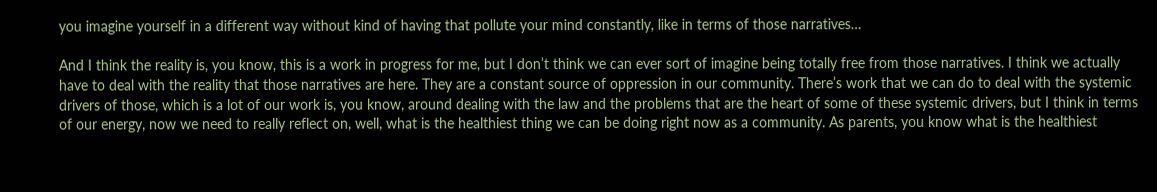you imagine yourself in a different way without kind of having that pollute your mind constantly, like in terms of those narratives…

And I think the reality is, you know, this is a work in progress for me, but I don’t think we can ever sort of imagine being totally free from those narratives. I think we actually have to deal with the reality that those narratives are here. They are a constant source of oppression in our community. There’s work that we can do to deal with the systemic drivers of those, which is a lot of our work is, you know, around dealing with the law and the problems that are the heart of some of these systemic drivers, but I think in terms of our energy, now we need to really reflect on, well, what is the healthiest thing we can be doing right now as a community. As parents, you know what is the healthiest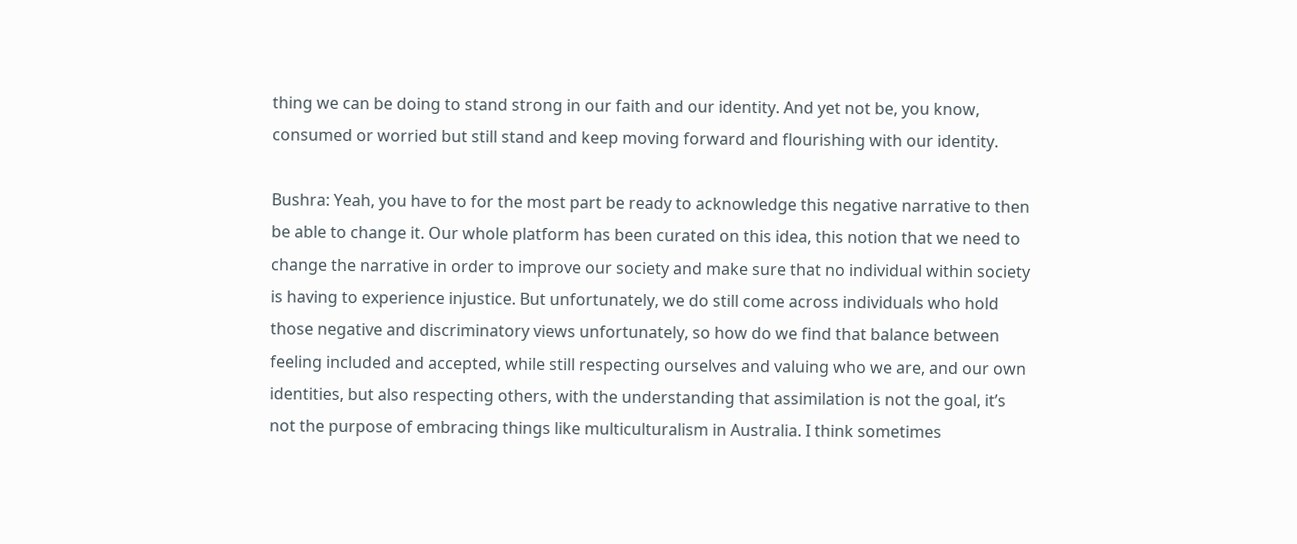thing we can be doing to stand strong in our faith and our identity. And yet not be, you know, consumed or worried but still stand and keep moving forward and flourishing with our identity.

Bushra: Yeah, you have to for the most part be ready to acknowledge this negative narrative to then be able to change it. Our whole platform has been curated on this idea, this notion that we need to change the narrative in order to improve our society and make sure that no individual within society is having to experience injustice. But unfortunately, we do still come across individuals who hold those negative and discriminatory views unfortunately, so how do we find that balance between feeling included and accepted, while still respecting ourselves and valuing who we are, and our own identities, but also respecting others, with the understanding that assimilation is not the goal, it’s not the purpose of embracing things like multiculturalism in Australia. I think sometimes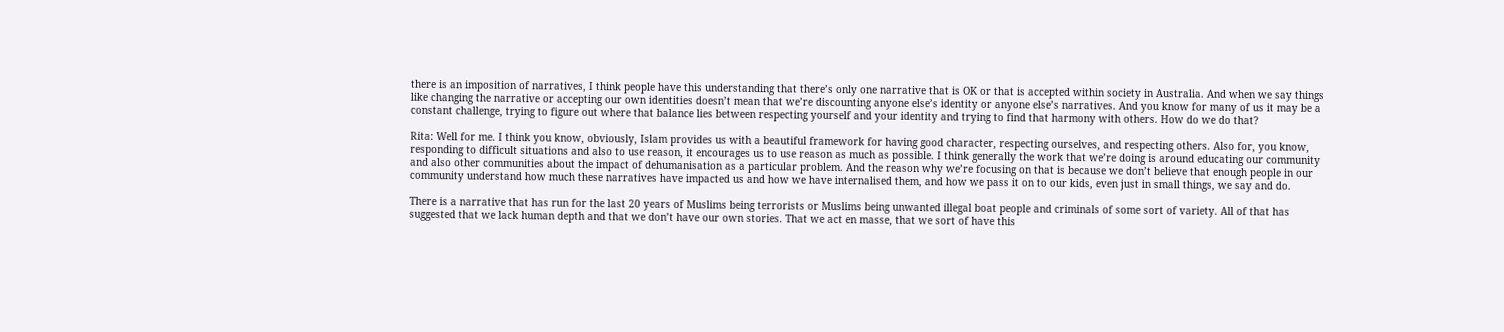there is an imposition of narratives, I think people have this understanding that there’s only one narrative that is OK or that is accepted within society in Australia. And when we say things like changing the narrative or accepting our own identities doesn’t mean that we’re discounting anyone else’s identity or anyone else’s narratives. And you know for many of us it may be a constant challenge, trying to figure out where that balance lies between respecting yourself and your identity and trying to find that harmony with others. How do we do that?

Rita: Well for me. I think you know, obviously, Islam provides us with a beautiful framework for having good character, respecting ourselves, and respecting others. Also for, you know, responding to difficult situations and also to use reason, it encourages us to use reason as much as possible. I think generally the work that we’re doing is around educating our community and also other communities about the impact of dehumanisation as a particular problem. And the reason why we’re focusing on that is because we don’t believe that enough people in our community understand how much these narratives have impacted us and how we have internalised them, and how we pass it on to our kids, even just in small things, we say and do.

There is a narrative that has run for the last 20 years of Muslims being terrorists or Muslims being unwanted illegal boat people and criminals of some sort of variety. All of that has suggested that we lack human depth and that we don’t have our own stories. That we act en masse, that we sort of have this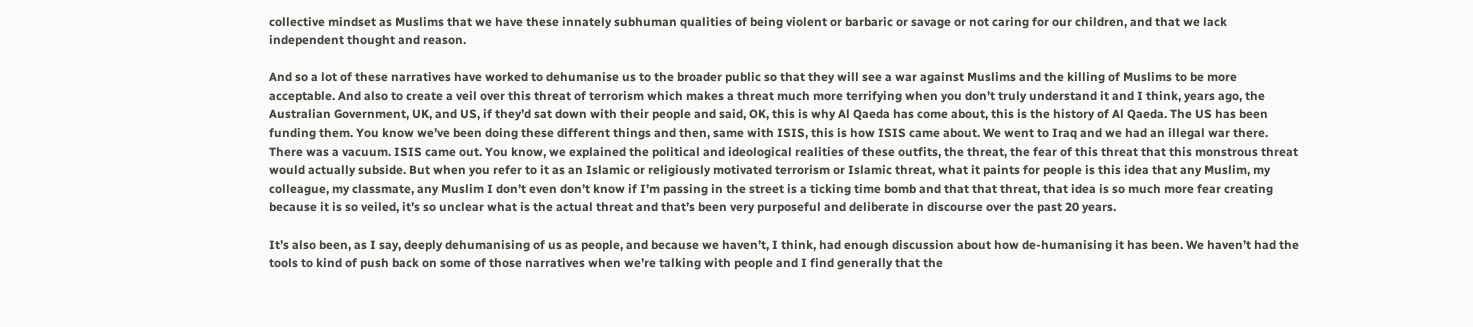collective mindset as Muslims that we have these innately subhuman qualities of being violent or barbaric or savage or not caring for our children, and that we lack independent thought and reason.

And so a lot of these narratives have worked to dehumanise us to the broader public so that they will see a war against Muslims and the killing of Muslims to be more acceptable. And also to create a veil over this threat of terrorism which makes a threat much more terrifying when you don’t truly understand it and I think, years ago, the Australian Government, UK, and US, if they’d sat down with their people and said, OK, this is why Al Qaeda has come about, this is the history of Al Qaeda. The US has been funding them. You know we’ve been doing these different things and then, same with ISIS, this is how ISIS came about. We went to Iraq and we had an illegal war there. There was a vacuum. ISIS came out. You know, we explained the political and ideological realities of these outfits, the threat, the fear of this threat that this monstrous threat would actually subside. But when you refer to it as an Islamic or religiously motivated terrorism or Islamic threat, what it paints for people is this idea that any Muslim, my colleague, my classmate, any Muslim I don’t even don’t know if I’m passing in the street is a ticking time bomb and that that threat, that idea is so much more fear creating because it is so veiled, it’s so unclear what is the actual threat and that’s been very purposeful and deliberate in discourse over the past 20 years.

It’s also been, as I say, deeply dehumanising of us as people, and because we haven’t, I think, had enough discussion about how de-humanising it has been. We haven’t had the tools to kind of push back on some of those narratives when we’re talking with people and I find generally that the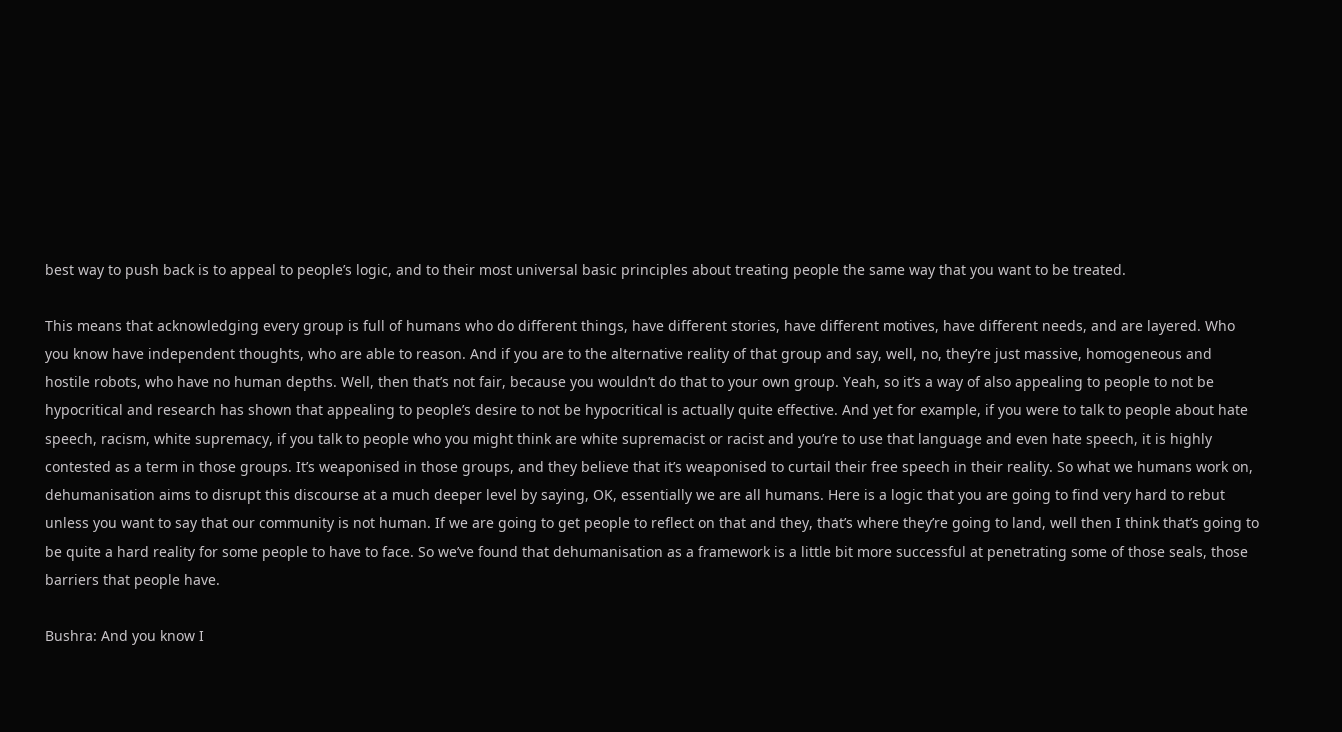best way to push back is to appeal to people’s logic, and to their most universal basic principles about treating people the same way that you want to be treated.

This means that acknowledging every group is full of humans who do different things, have different stories, have different motives, have different needs, and are layered. Who you know have independent thoughts, who are able to reason. And if you are to the alternative reality of that group and say, well, no, they’re just massive, homogeneous and hostile robots, who have no human depths. Well, then that’s not fair, because you wouldn’t do that to your own group. Yeah, so it’s a way of also appealing to people to not be hypocritical and research has shown that appealing to people’s desire to not be hypocritical is actually quite effective. And yet for example, if you were to talk to people about hate speech, racism, white supremacy, if you talk to people who you might think are white supremacist or racist and you’re to use that language and even hate speech, it is highly contested as a term in those groups. It’s weaponised in those groups, and they believe that it’s weaponised to curtail their free speech in their reality. So what we humans work on, dehumanisation aims to disrupt this discourse at a much deeper level by saying, OK, essentially we are all humans. Here is a logic that you are going to find very hard to rebut unless you want to say that our community is not human. If we are going to get people to reflect on that and they, that’s where they’re going to land, well then I think that’s going to be quite a hard reality for some people to have to face. So we’ve found that dehumanisation as a framework is a little bit more successful at penetrating some of those seals, those barriers that people have.

Bushra: And you know I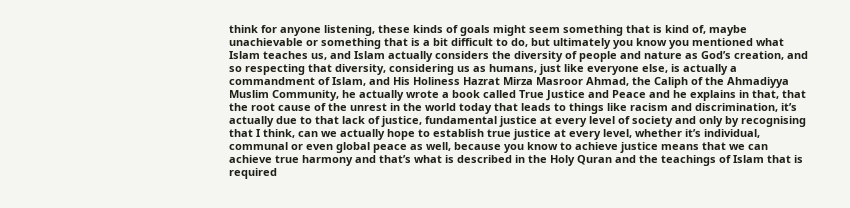think for anyone listening, these kinds of goals might seem something that is kind of, maybe unachievable or something that is a bit difficult to do, but ultimately you know you mentioned what Islam teaches us, and Islam actually considers the diversity of people and nature as God’s creation, and so respecting that diversity, considering us as humans, just like everyone else, is actually a commandment of Islam, and His Holiness Hazrat Mirza Masroor Ahmad, the Caliph of the Ahmadiyya Muslim Community, he actually wrote a book called True Justice and Peace and he explains in that, that the root cause of the unrest in the world today that leads to things like racism and discrimination, it’s actually due to that lack of justice, fundamental justice at every level of society and only by recognising that I think, can we actually hope to establish true justice at every level, whether it’s individual, communal or even global peace as well, because you know to achieve justice means that we can achieve true harmony and that’s what is described in the Holy Quran and the teachings of Islam that is required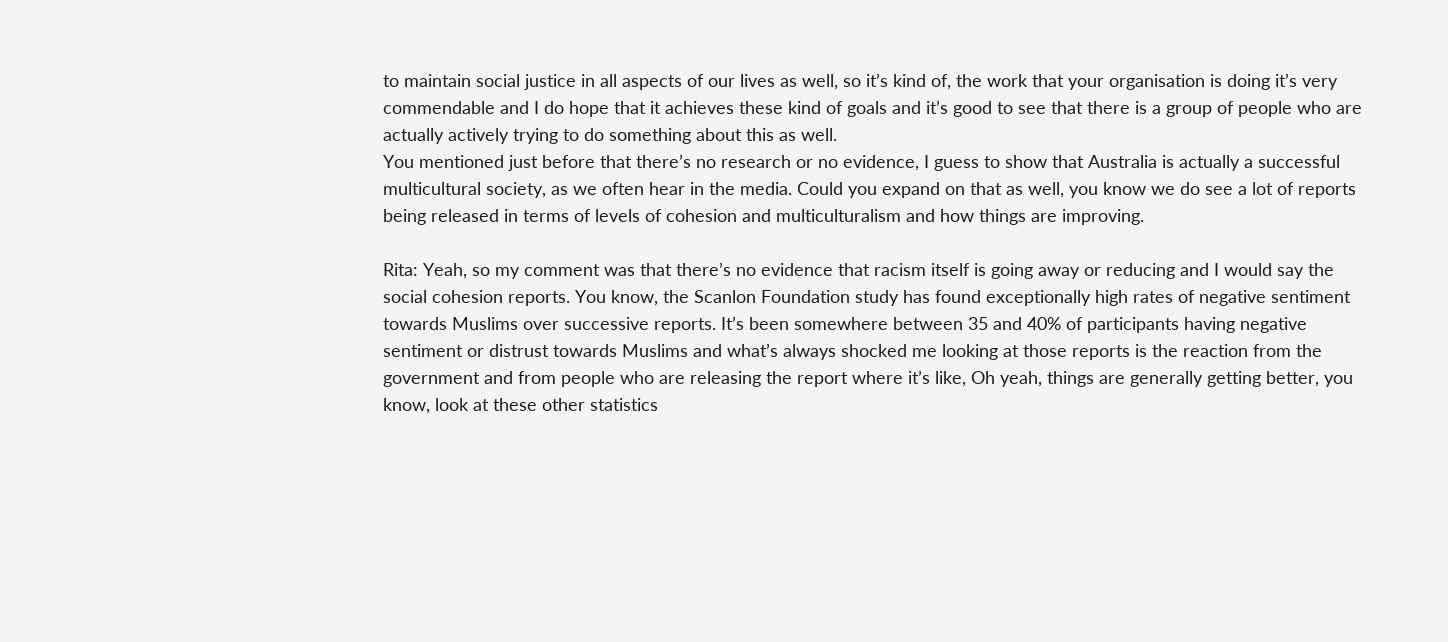to maintain social justice in all aspects of our lives as well, so it’s kind of, the work that your organisation is doing it’s very commendable and I do hope that it achieves these kind of goals and it’s good to see that there is a group of people who are actually actively trying to do something about this as well.
You mentioned just before that there’s no research or no evidence, I guess to show that Australia is actually a successful multicultural society, as we often hear in the media. Could you expand on that as well, you know we do see a lot of reports being released in terms of levels of cohesion and multiculturalism and how things are improving.

Rita: Yeah, so my comment was that there’s no evidence that racism itself is going away or reducing and I would say the social cohesion reports. You know, the Scanlon Foundation study has found exceptionally high rates of negative sentiment towards Muslims over successive reports. It’s been somewhere between 35 and 40% of participants having negative sentiment or distrust towards Muslims and what’s always shocked me looking at those reports is the reaction from the government and from people who are releasing the report where it’s like, Oh yeah, things are generally getting better, you know, look at these other statistics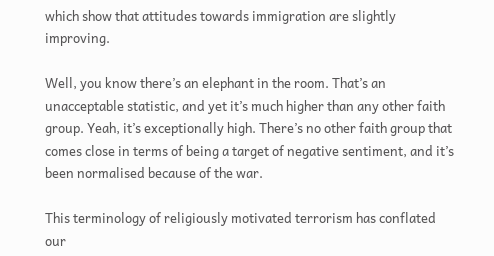which show that attitudes towards immigration are slightly improving.

Well, you know there’s an elephant in the room. That’s an unacceptable statistic, and yet it’s much higher than any other faith group. Yeah, it’s exceptionally high. There’s no other faith group that comes close in terms of being a target of negative sentiment, and it’s been normalised because of the war.

This terminology of religiously motivated terrorism has conflated our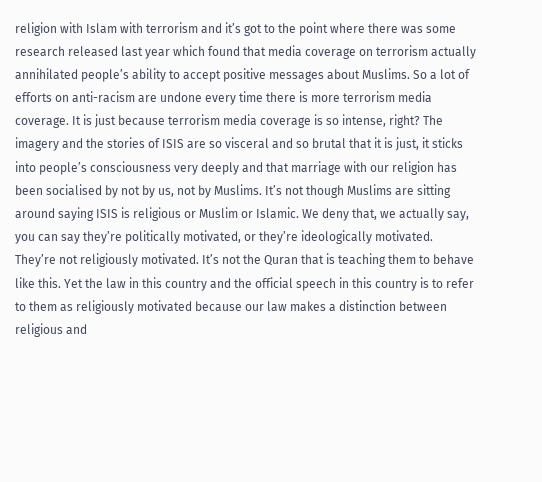religion with Islam with terrorism and it’s got to the point where there was some research released last year which found that media coverage on terrorism actually annihilated people’s ability to accept positive messages about Muslims. So a lot of efforts on anti-racism are undone every time there is more terrorism media coverage. It is just because terrorism media coverage is so intense, right? The imagery and the stories of ISIS are so visceral and so brutal that it is just, it sticks into people’s consciousness very deeply and that marriage with our religion has been socialised by not by us, not by Muslims. It’s not though Muslims are sitting around saying ISIS is religious or Muslim or Islamic. We deny that, we actually say, you can say they’re politically motivated, or they’re ideologically motivated. They’re not religiously motivated. It’s not the Quran that is teaching them to behave like this. Yet the law in this country and the official speech in this country is to refer to them as religiously motivated because our law makes a distinction between religious and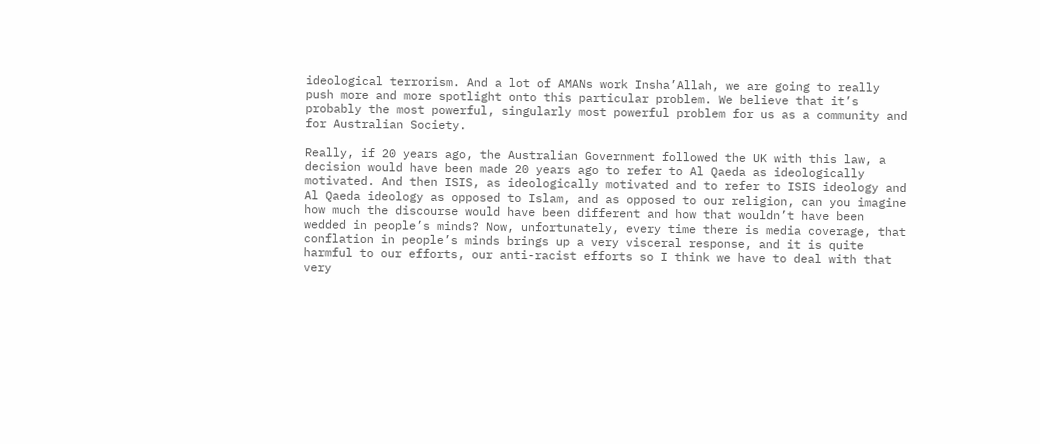ideological terrorism. And a lot of AMANs work Insha’Allah, we are going to really push more and more spotlight onto this particular problem. We believe that it’s probably the most powerful, singularly most powerful problem for us as a community and for Australian Society.

Really, if 20 years ago, the Australian Government followed the UK with this law, a decision would have been made 20 years ago to refer to Al Qaeda as ideologically motivated. And then ISIS, as ideologically motivated and to refer to ISIS ideology and Al Qaeda ideology as opposed to Islam, and as opposed to our religion, can you imagine how much the discourse would have been different and how that wouldn’t have been wedded in people’s minds? Now, unfortunately, every time there is media coverage, that conflation in people’s minds brings up a very visceral response, and it is quite harmful to our efforts, our anti-racist efforts so I think we have to deal with that very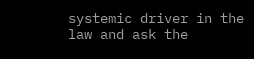systemic driver in the law and ask the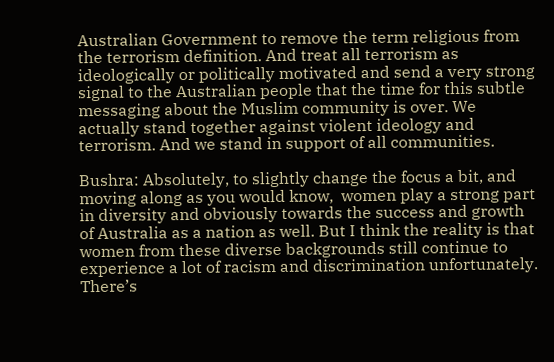Australian Government to remove the term religious from the terrorism definition. And treat all terrorism as ideologically or politically motivated and send a very strong signal to the Australian people that the time for this subtle messaging about the Muslim community is over. We actually stand together against violent ideology and terrorism. And we stand in support of all communities.

Bushra: Absolutely, to slightly change the focus a bit, and moving along as you would know,  women play a strong part in diversity and obviously towards the success and growth of Australia as a nation as well. But I think the reality is that women from these diverse backgrounds still continue to experience a lot of racism and discrimination unfortunately. There’s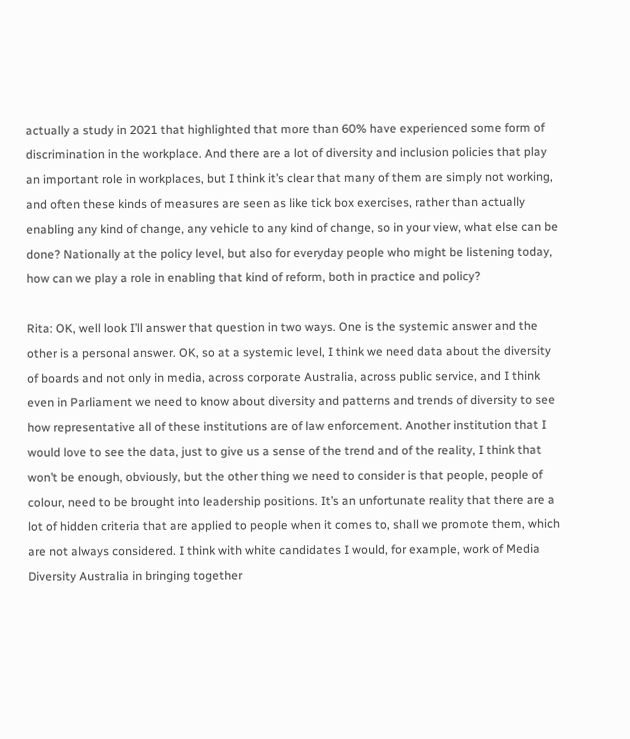actually a study in 2021 that highlighted that more than 60% have experienced some form of discrimination in the workplace. And there are a lot of diversity and inclusion policies that play an important role in workplaces, but I think it’s clear that many of them are simply not working, and often these kinds of measures are seen as like tick box exercises, rather than actually enabling any kind of change, any vehicle to any kind of change, so in your view, what else can be done? Nationally at the policy level, but also for everyday people who might be listening today, how can we play a role in enabling that kind of reform, both in practice and policy?

Rita: OK, well look I’ll answer that question in two ways. One is the systemic answer and the other is a personal answer. OK, so at a systemic level, I think we need data about the diversity of boards and not only in media, across corporate Australia, across public service, and I think even in Parliament we need to know about diversity and patterns and trends of diversity to see how representative all of these institutions are of law enforcement. Another institution that I would love to see the data, just to give us a sense of the trend and of the reality, I think that won’t be enough, obviously, but the other thing we need to consider is that people, people of colour, need to be brought into leadership positions. It’s an unfortunate reality that there are a lot of hidden criteria that are applied to people when it comes to, shall we promote them, which are not always considered. I think with white candidates I would, for example, work of Media Diversity Australia in bringing together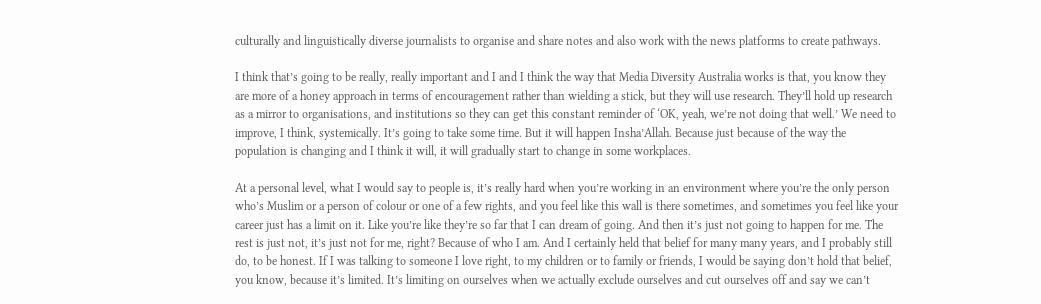culturally and linguistically diverse journalists to organise and share notes and also work with the news platforms to create pathways.

I think that’s going to be really, really important and I and I think the way that Media Diversity Australia works is that, you know they are more of a honey approach in terms of encouragement rather than wielding a stick, but they will use research. They’ll hold up research as a mirror to organisations, and institutions so they can get this constant reminder of ‘OK, yeah, we’re not doing that well.’ We need to improve, I think, systemically. It’s going to take some time. But it will happen Insha’Allah. Because just because of the way the population is changing and I think it will, it will gradually start to change in some workplaces.

At a personal level, what I would say to people is, it’s really hard when you’re working in an environment where you’re the only person who’s Muslim or a person of colour or one of a few rights, and you feel like this wall is there sometimes, and sometimes you feel like your career just has a limit on it. Like you’re like they’re so far that I can dream of going. And then it’s just not going to happen for me. The rest is just not, it’s just not for me, right? Because of who I am. And I certainly held that belief for many many years, and I probably still do, to be honest. If I was talking to someone I love right, to my children or to family or friends, I would be saying don’t hold that belief, you know, because it’s limited. It’s limiting on ourselves when we actually exclude ourselves and cut ourselves off and say we can’t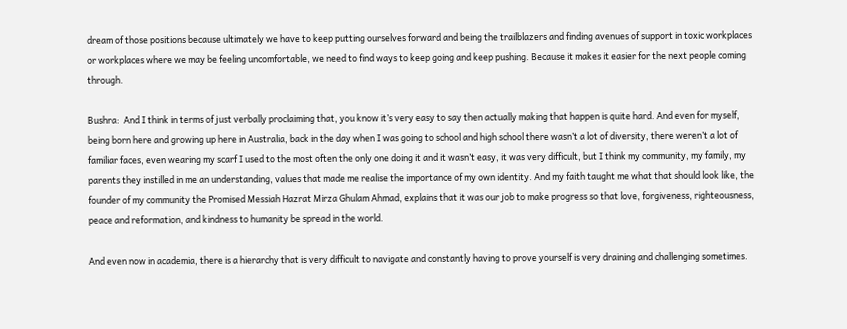dream of those positions because ultimately we have to keep putting ourselves forward and being the trailblazers and finding avenues of support in toxic workplaces or workplaces where we may be feeling uncomfortable, we need to find ways to keep going and keep pushing. Because it makes it easier for the next people coming through.

Bushra:  And I think in terms of just verbally proclaiming that, you know it’s very easy to say then actually making that happen is quite hard. And even for myself, being born here and growing up here in Australia, back in the day when I was going to school and high school there wasn’t a lot of diversity, there weren’t a lot of familiar faces, even wearing my scarf I used to the most often the only one doing it and it wasn’t easy, it was very difficult, but I think my community, my family, my parents they instilled in me an understanding, values that made me realise the importance of my own identity. And my faith taught me what that should look like, the founder of my community the Promised Messiah Hazrat Mirza Ghulam Ahmad, explains that it was our job to make progress so that love, forgiveness, righteousness, peace and reformation, and kindness to humanity be spread in the world.

And even now in academia, there is a hierarchy that is very difficult to navigate and constantly having to prove yourself is very draining and challenging sometimes.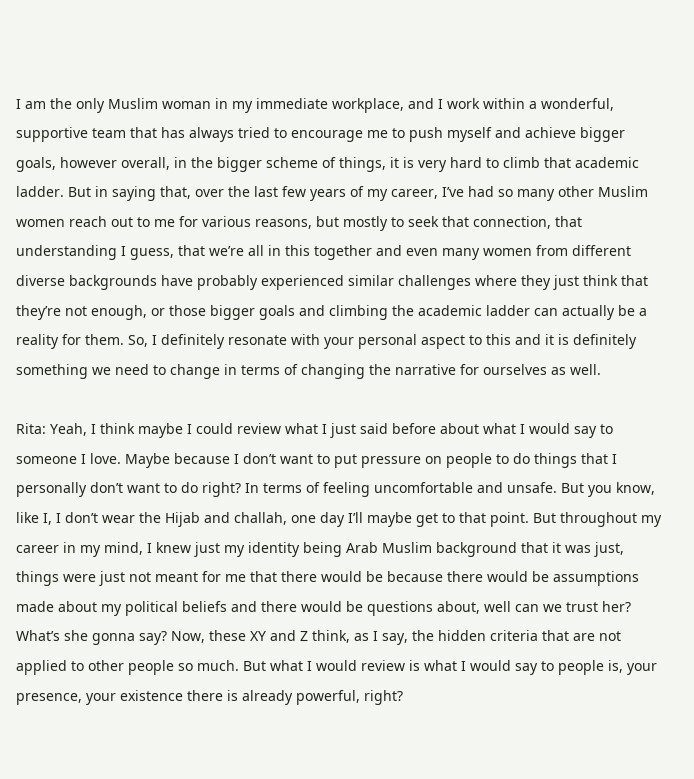I am the only Muslim woman in my immediate workplace, and I work within a wonderful, supportive team that has always tried to encourage me to push myself and achieve bigger goals, however overall, in the bigger scheme of things, it is very hard to climb that academic ladder. But in saying that, over the last few years of my career, I’ve had so many other Muslim women reach out to me for various reasons, but mostly to seek that connection, that understanding I guess, that we’re all in this together and even many women from different diverse backgrounds have probably experienced similar challenges where they just think that they’re not enough, or those bigger goals and climbing the academic ladder can actually be a reality for them. So, I definitely resonate with your personal aspect to this and it is definitely something we need to change in terms of changing the narrative for ourselves as well.

Rita: Yeah, I think maybe I could review what I just said before about what I would say to someone I love. Maybe because I don’t want to put pressure on people to do things that I personally don’t want to do right? In terms of feeling uncomfortable and unsafe. But you know, like I, I don’t wear the Hijab and challah, one day I’ll maybe get to that point. But throughout my career in my mind, I knew just my identity being Arab Muslim background that it was just, things were just not meant for me that there would be because there would be assumptions made about my political beliefs and there would be questions about, well can we trust her? What’s she gonna say? Now, these XY and Z think, as I say, the hidden criteria that are not applied to other people so much. But what I would review is what I would say to people is, your presence, your existence there is already powerful, right?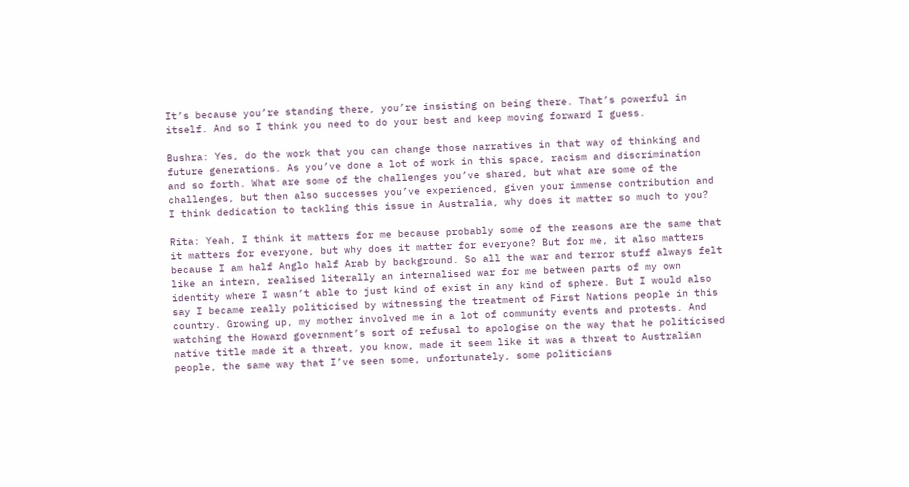It’s because you’re standing there, you’re insisting on being there. That’s powerful in itself. And so I think you need to do your best and keep moving forward I guess.

Bushra: Yes, do the work that you can change those narratives in that way of thinking and future generations. As you’ve done a lot of work in this space, racism and discrimination and so forth. What are some of the challenges you’ve shared, but what are some of the challenges, but then also successes you’ve experienced, given your immense contribution and I think dedication to tackling this issue in Australia, why does it matter so much to you?

Rita: Yeah, I think it matters for me because probably some of the reasons are the same that it matters for everyone, but why does it matter for everyone? But for me, it also matters because I am half Anglo half Arab by background. So all the war and terror stuff always felt like an intern, realised literally an internalised war for me between parts of my own identity where I wasn’t able to just kind of exist in any kind of sphere. But I would also say I became really politicised by witnessing the treatment of First Nations people in this country. Growing up, my mother involved me in a lot of community events and protests. And watching the Howard government’s sort of refusal to apologise on the way that he politicised native title made it a threat, you know, made it seem like it was a threat to Australian people, the same way that I’ve seen some, unfortunately, some politicians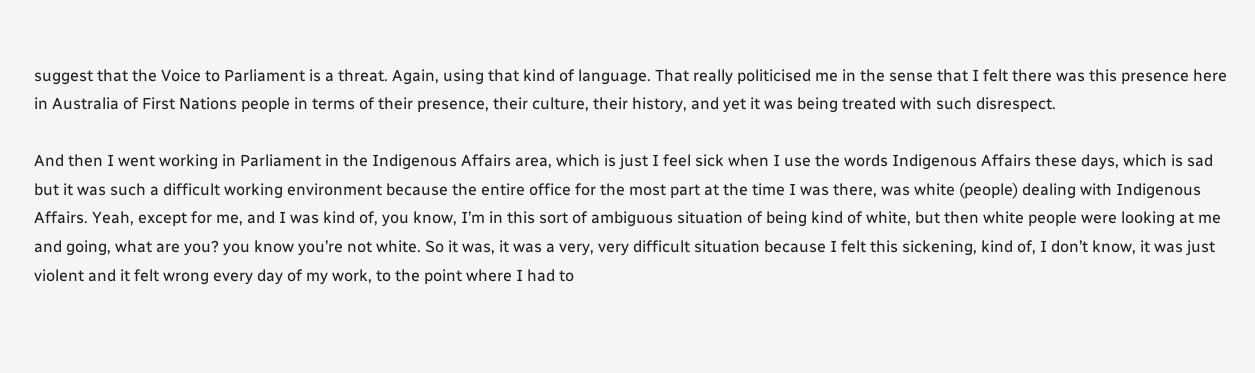suggest that the Voice to Parliament is a threat. Again, using that kind of language. That really politicised me in the sense that I felt there was this presence here in Australia of First Nations people in terms of their presence, their culture, their history, and yet it was being treated with such disrespect.

And then I went working in Parliament in the Indigenous Affairs area, which is just I feel sick when I use the words Indigenous Affairs these days, which is sad but it was such a difficult working environment because the entire office for the most part at the time I was there, was white (people) dealing with Indigenous Affairs. Yeah, except for me, and I was kind of, you know, I’m in this sort of ambiguous situation of being kind of white, but then white people were looking at me and going, what are you? you know you’re not white. So it was, it was a very, very difficult situation because I felt this sickening, kind of, I don’t know, it was just violent and it felt wrong every day of my work, to the point where I had to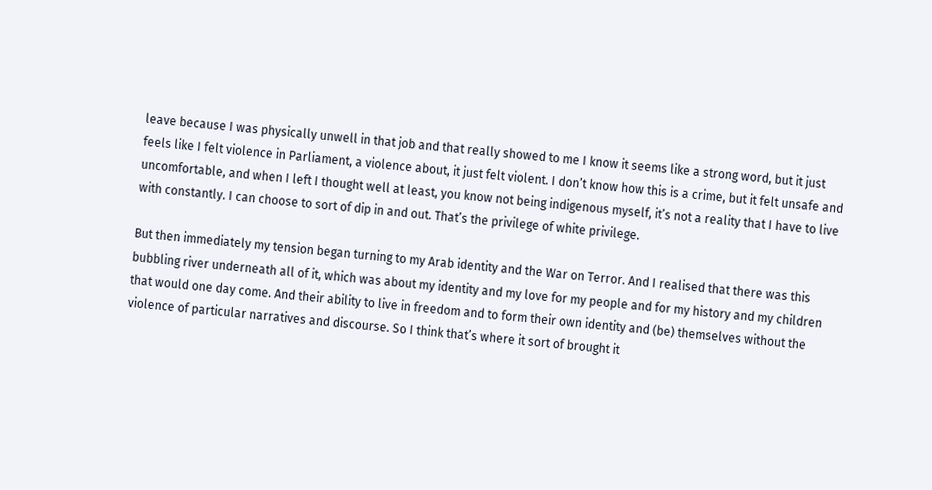leave because I was physically unwell in that job and that really showed to me I know it seems like a strong word, but it just feels like I felt violence in Parliament, a violence about, it just felt violent. I don’t know how this is a crime, but it felt unsafe and uncomfortable, and when I left I thought well at least, you know not being indigenous myself, it’s not a reality that I have to live with constantly. I can choose to sort of dip in and out. That’s the privilege of white privilege.

But then immediately my tension began turning to my Arab identity and the War on Terror. And I realised that there was this bubbling river underneath all of it, which was about my identity and my love for my people and for my history and my children that would one day come. And their ability to live in freedom and to form their own identity and (be) themselves without the violence of particular narratives and discourse. So I think that’s where it sort of brought it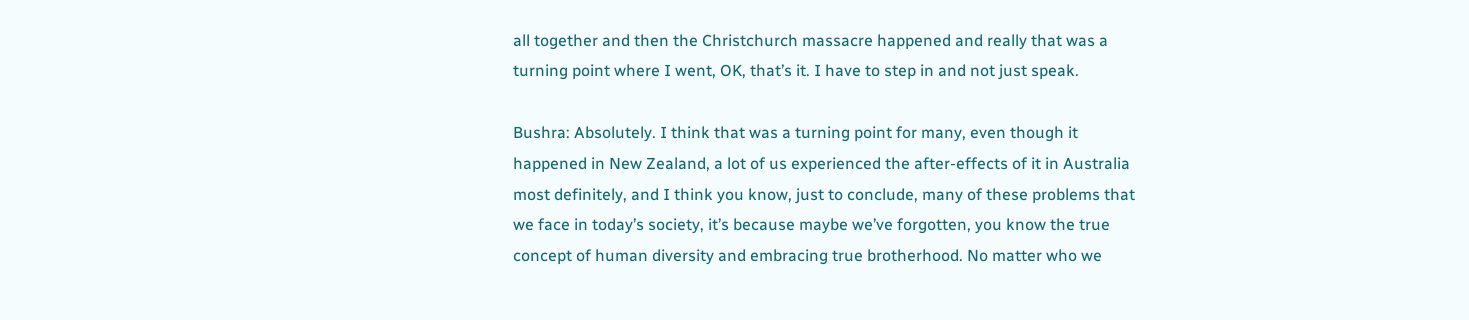all together and then the Christchurch massacre happened and really that was a turning point where I went, OK, that’s it. I have to step in and not just speak.

Bushra: Absolutely. I think that was a turning point for many, even though it happened in New Zealand, a lot of us experienced the after-effects of it in Australia most definitely, and I think you know, just to conclude, many of these problems that we face in today’s society, it’s because maybe we’ve forgotten, you know the true concept of human diversity and embracing true brotherhood. No matter who we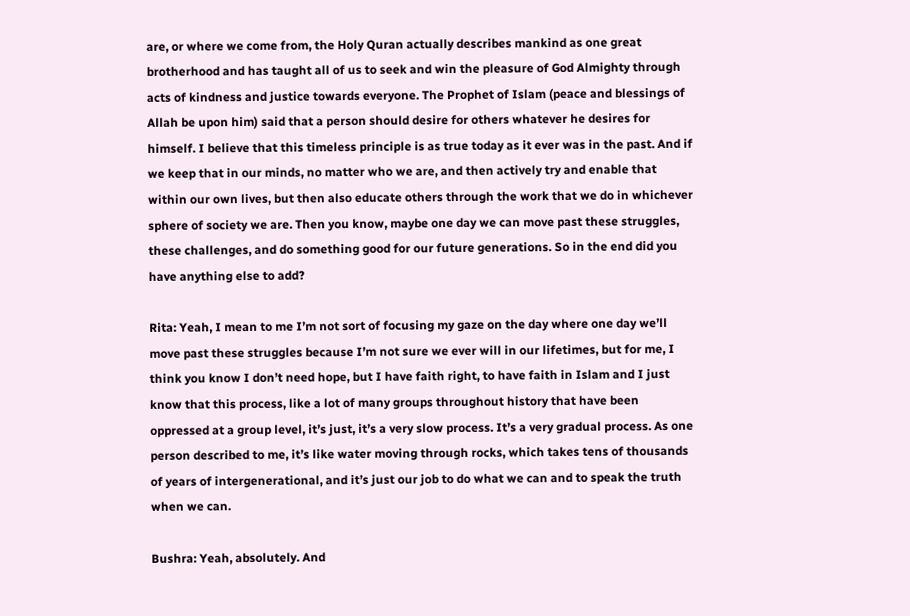are, or where we come from, the Holy Quran actually describes mankind as one great brotherhood and has taught all of us to seek and win the pleasure of God Almighty through acts of kindness and justice towards everyone. The Prophet of Islam (peace and blessings of Allah be upon him) said that a person should desire for others whatever he desires for himself. I believe that this timeless principle is as true today as it ever was in the past. And if we keep that in our minds, no matter who we are, and then actively try and enable that within our own lives, but then also educate others through the work that we do in whichever sphere of society we are. Then you know, maybe one day we can move past these struggles, these challenges, and do something good for our future generations. So in the end did you have anything else to add?

Rita: Yeah, I mean to me I’m not sort of focusing my gaze on the day where one day we’ll move past these struggles because I’m not sure we ever will in our lifetimes, but for me, I think you know I don’t need hope, but I have faith right, to have faith in Islam and I just know that this process, like a lot of many groups throughout history that have been oppressed at a group level, it’s just, it’s a very slow process. It’s a very gradual process. As one person described to me, it’s like water moving through rocks, which takes tens of thousands of years of intergenerational, and it’s just our job to do what we can and to speak the truth when we can.

Bushra: Yeah, absolutely. And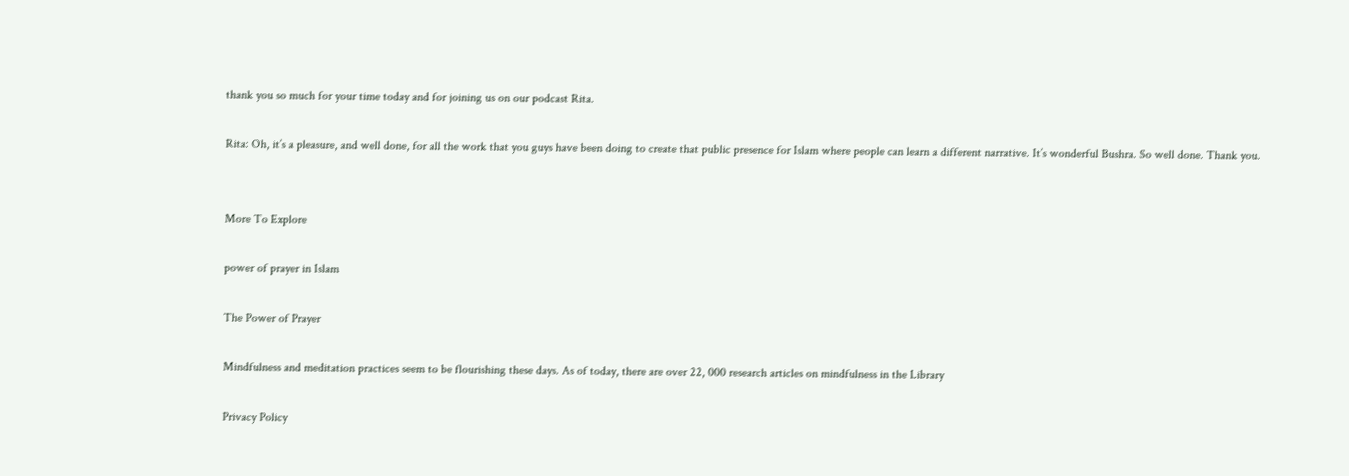thank you so much for your time today and for joining us on our podcast Rita.

Rita: Oh, it’s a pleasure, and well done, for all the work that you guys have been doing to create that public presence for Islam where people can learn a different narrative. It’s wonderful Bushra. So well done. Thank you.


More To Explore

power of prayer in Islam

The Power of Prayer

Mindfulness and meditation practices seem to be flourishing these days. As of today, there are over 22, 000 research articles on mindfulness in the Library

Privacy Policy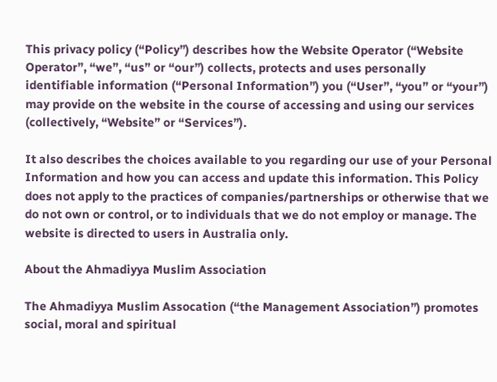This privacy policy (“Policy”) describes how the Website Operator (“Website Operator”, “we”, “us” or “our”) collects, protects and uses personally identifiable information (“Personal Information”) you (“User”, “you” or “your”) may provide on the website in the course of accessing and using our services (collectively, “Website” or “Services”).

It also describes the choices available to you regarding our use of your Personal Information and how you can access and update this information. This Policy does not apply to the practices of companies/partnerships or otherwise that we do not own or control, or to individuals that we do not employ or manage. The website is directed to users in Australia only.

About the Ahmadiyya Muslim Association

The Ahmadiyya Muslim Assocation (“the Management Association”) promotes social, moral and spiritual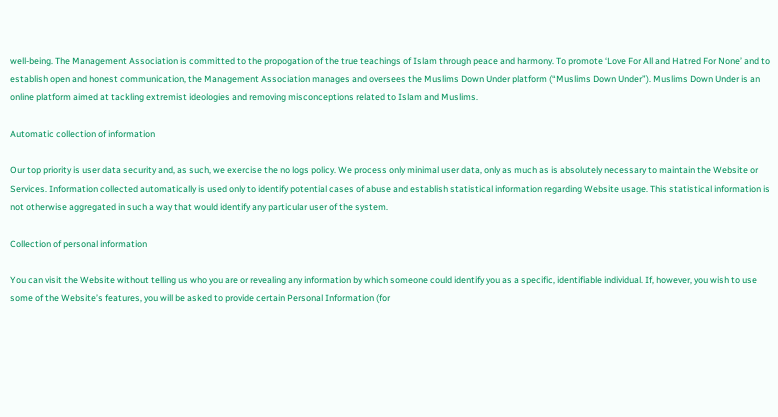well-being. The Management Association is committed to the propogation of the true teachings of Islam through peace and harmony. To promote ‘Love For All and Hatred For None’ and to establish open and honest communication, the Management Association manages and oversees the Muslims Down Under platform (“Muslims Down Under”). Muslims Down Under is an online platform aimed at tackling extremist ideologies and removing misconceptions related to Islam and Muslims.

Automatic collection of information

Our top priority is user data security and, as such, we exercise the no logs policy. We process only minimal user data, only as much as is absolutely necessary to maintain the Website or Services. Information collected automatically is used only to identify potential cases of abuse and establish statistical information regarding Website usage. This statistical information is not otherwise aggregated in such a way that would identify any particular user of the system.

Collection of personal information

You can visit the Website without telling us who you are or revealing any information by which someone could identify you as a specific, identifiable individual. If, however, you wish to use some of the Website’s features, you will be asked to provide certain Personal Information (for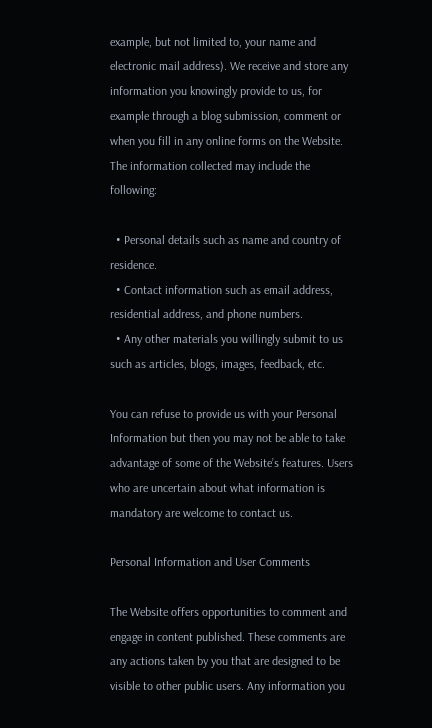example, but not limited to, your name and electronic mail address). We receive and store any information you knowingly provide to us, for example through a blog submission, comment or when you fill in any online forms on the Website. The information collected may include the following:

  • Personal details such as name and country of residence.
  • Contact information such as email address, residential address, and phone numbers.
  • Any other materials you willingly submit to us such as articles, blogs, images, feedback, etc.

You can refuse to provide us with your Personal Information but then you may not be able to take advantage of some of the Website’s features. Users who are uncertain about what information is mandatory are welcome to contact us.

Personal Information and User Comments

The Website offers opportunities to comment and engage in content published. These comments are any actions taken by you that are designed to be visible to other public users. Any information you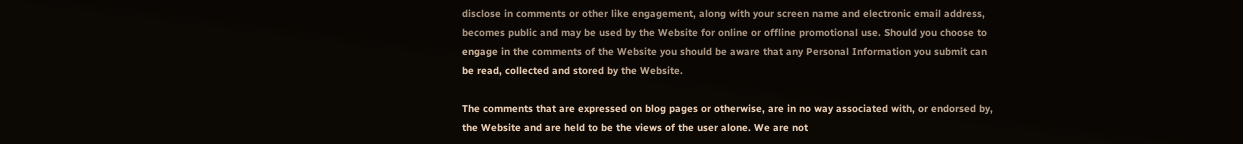disclose in comments or other like engagement, along with your screen name and electronic email address, becomes public and may be used by the Website for online or offline promotional use. Should you choose to engage in the comments of the Website you should be aware that any Personal Information you submit can be read, collected and stored by the Website.

The comments that are expressed on blog pages or otherwise, are in no way associated with, or endorsed by, the Website and are held to be the views of the user alone. We are not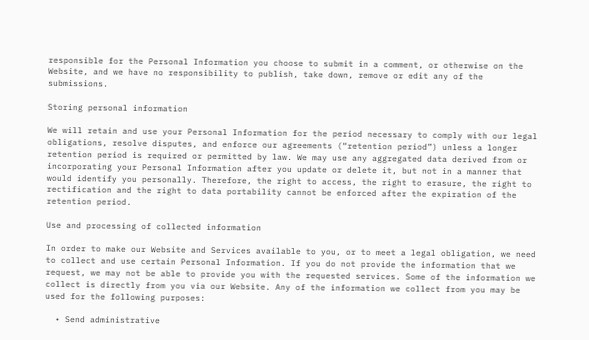responsible for the Personal Information you choose to submit in a comment, or otherwise on the Website, and we have no responsibility to publish, take down, remove or edit any of the submissions.

Storing personal information

We will retain and use your Personal Information for the period necessary to comply with our legal obligations, resolve disputes, and enforce our agreements (“retention period”) unless a longer retention period is required or permitted by law. We may use any aggregated data derived from or incorporating your Personal Information after you update or delete it, but not in a manner that would identify you personally. Therefore, the right to access, the right to erasure, the right to rectification and the right to data portability cannot be enforced after the expiration of the retention period.

Use and processing of collected information

In order to make our Website and Services available to you, or to meet a legal obligation, we need to collect and use certain Personal Information. If you do not provide the information that we request, we may not be able to provide you with the requested services. Some of the information we collect is directly from you via our Website. Any of the information we collect from you may be used for the following purposes:

  • Send administrative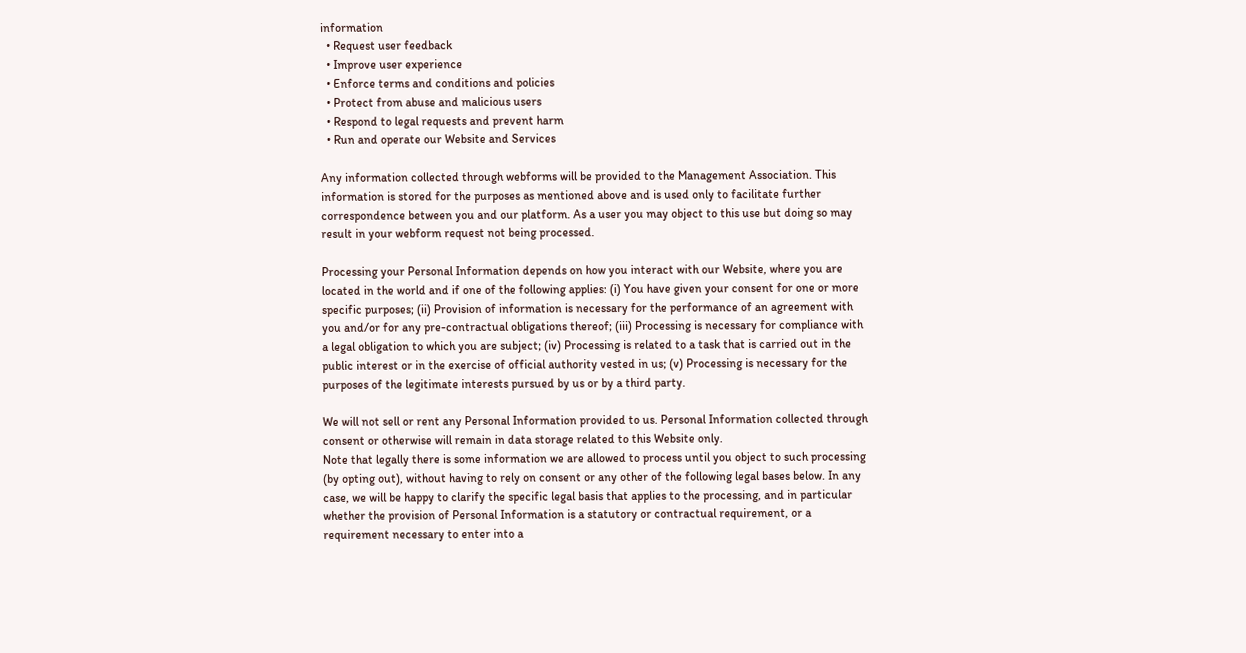information
  • Request user feedback
  • Improve user experience
  • Enforce terms and conditions and policies
  • Protect from abuse and malicious users
  • Respond to legal requests and prevent harm
  • Run and operate our Website and Services

Any information collected through webforms will be provided to the Management Association. This information is stored for the purposes as mentioned above and is used only to facilitate further correspondence between you and our platform. As a user you may object to this use but doing so may result in your webform request not being processed.

Processing your Personal Information depends on how you interact with our Website, where you are located in the world and if one of the following applies: (i) You have given your consent for one or more specific purposes; (ii) Provision of information is necessary for the performance of an agreement with you and/or for any pre-contractual obligations thereof; (iii) Processing is necessary for compliance with a legal obligation to which you are subject; (iv) Processing is related to a task that is carried out in the public interest or in the exercise of official authority vested in us; (v) Processing is necessary for the purposes of the legitimate interests pursued by us or by a third party.

We will not sell or rent any Personal Information provided to us. Personal Information collected through consent or otherwise will remain in data storage related to this Website only.
Note that legally there is some information we are allowed to process until you object to such processing (by opting out), without having to rely on consent or any other of the following legal bases below. In any case, we will be happy to clarify the specific legal basis that applies to the processing, and in particular whether the provision of Personal Information is a statutory or contractual requirement, or a requirement necessary to enter into a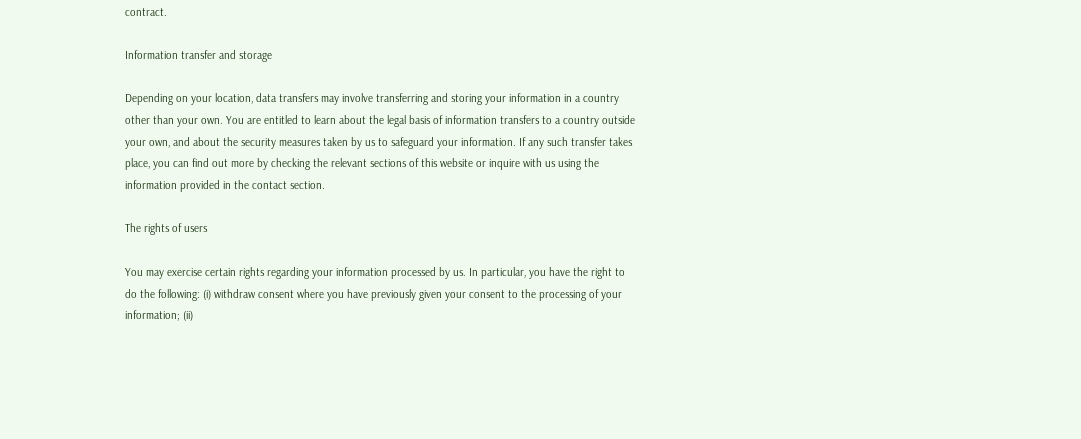contract.

Information transfer and storage

Depending on your location, data transfers may involve transferring and storing your information in a country other than your own. You are entitled to learn about the legal basis of information transfers to a country outside your own, and about the security measures taken by us to safeguard your information. If any such transfer takes place, you can find out more by checking the relevant sections of this website or inquire with us using the information provided in the contact section.

The rights of users

You may exercise certain rights regarding your information processed by us. In particular, you have the right to do the following: (i) withdraw consent where you have previously given your consent to the processing of your information; (ii)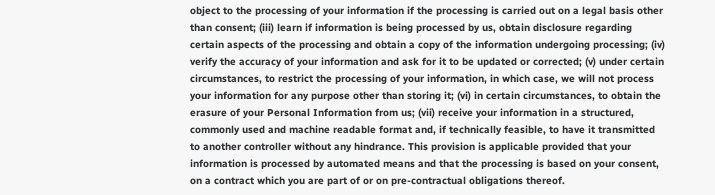object to the processing of your information if the processing is carried out on a legal basis other than consent; (iii) learn if information is being processed by us, obtain disclosure regarding certain aspects of the processing and obtain a copy of the information undergoing processing; (iv) verify the accuracy of your information and ask for it to be updated or corrected; (v) under certain circumstances, to restrict the processing of your information, in which case, we will not process your information for any purpose other than storing it; (vi) in certain circumstances, to obtain the erasure of your Personal Information from us; (vii) receive your information in a structured, commonly used and machine readable format and, if technically feasible, to have it transmitted to another controller without any hindrance. This provision is applicable provided that your information is processed by automated means and that the processing is based on your consent, on a contract which you are part of or on pre-contractual obligations thereof.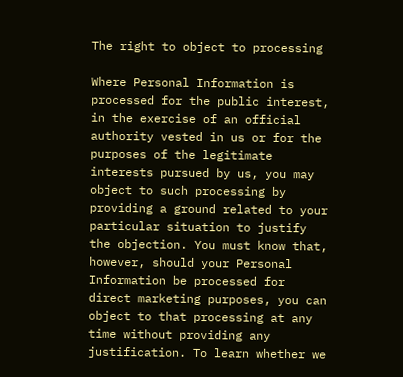The right to object to processing

Where Personal Information is processed for the public interest, in the exercise of an official authority vested in us or for the purposes of the legitimate interests pursued by us, you may object to such processing by providing a ground related to your particular situation to justify the objection. You must know that, however, should your Personal Information be processed for direct marketing purposes, you can object to that processing at any time without providing any justification. To learn whether we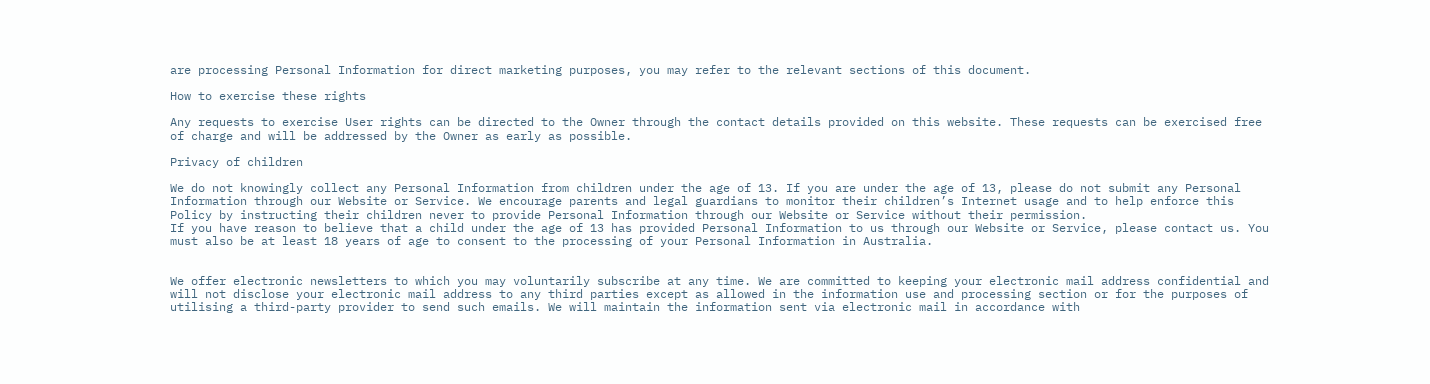are processing Personal Information for direct marketing purposes, you may refer to the relevant sections of this document.

How to exercise these rights

Any requests to exercise User rights can be directed to the Owner through the contact details provided on this website. These requests can be exercised free of charge and will be addressed by the Owner as early as possible.

Privacy of children

We do not knowingly collect any Personal Information from children under the age of 13. If you are under the age of 13, please do not submit any Personal Information through our Website or Service. We encourage parents and legal guardians to monitor their children’s Internet usage and to help enforce this Policy by instructing their children never to provide Personal Information through our Website or Service without their permission.
If you have reason to believe that a child under the age of 13 has provided Personal Information to us through our Website or Service, please contact us. You must also be at least 18 years of age to consent to the processing of your Personal Information in Australia.


We offer electronic newsletters to which you may voluntarily subscribe at any time. We are committed to keeping your electronic mail address confidential and will not disclose your electronic mail address to any third parties except as allowed in the information use and processing section or for the purposes of utilising a third-party provider to send such emails. We will maintain the information sent via electronic mail in accordance with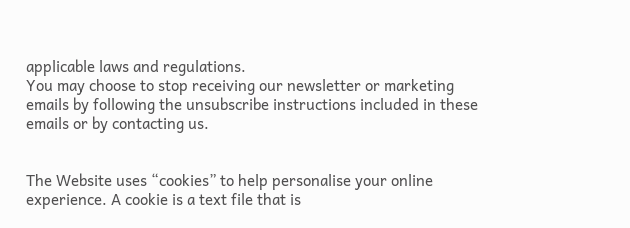applicable laws and regulations.
You may choose to stop receiving our newsletter or marketing emails by following the unsubscribe instructions included in these emails or by contacting us.


The Website uses “cookies” to help personalise your online experience. A cookie is a text file that is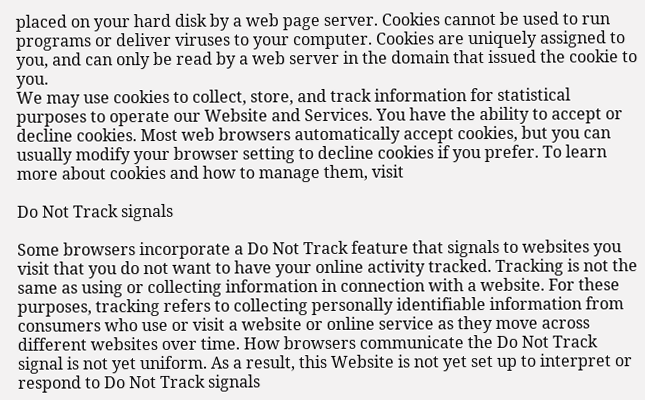placed on your hard disk by a web page server. Cookies cannot be used to run programs or deliver viruses to your computer. Cookies are uniquely assigned to you, and can only be read by a web server in the domain that issued the cookie to you.
We may use cookies to collect, store, and track information for statistical purposes to operate our Website and Services. You have the ability to accept or decline cookies. Most web browsers automatically accept cookies, but you can usually modify your browser setting to decline cookies if you prefer. To learn more about cookies and how to manage them, visit

Do Not Track signals

Some browsers incorporate a Do Not Track feature that signals to websites you visit that you do not want to have your online activity tracked. Tracking is not the same as using or collecting information in connection with a website. For these purposes, tracking refers to collecting personally identifiable information from consumers who use or visit a website or online service as they move across different websites over time. How browsers communicate the Do Not Track signal is not yet uniform. As a result, this Website is not yet set up to interpret or respond to Do Not Track signals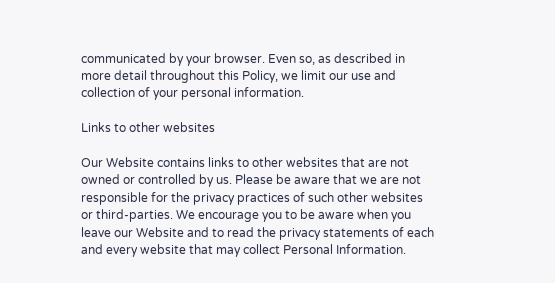communicated by your browser. Even so, as described in more detail throughout this Policy, we limit our use and collection of your personal information.

Links to other websites

Our Website contains links to other websites that are not owned or controlled by us. Please be aware that we are not responsible for the privacy practices of such other websites or third-parties. We encourage you to be aware when you leave our Website and to read the privacy statements of each and every website that may collect Personal Information.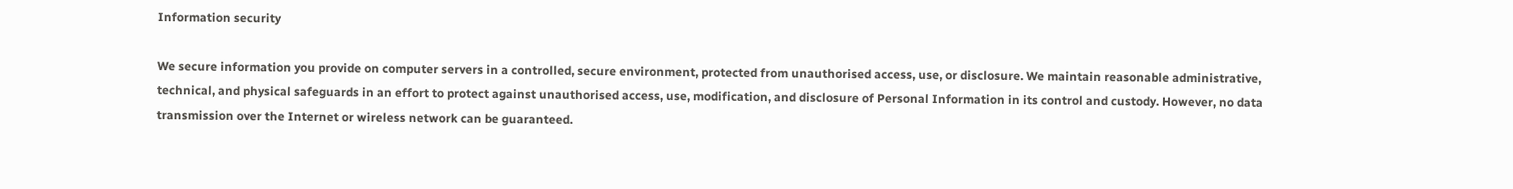Information security

We secure information you provide on computer servers in a controlled, secure environment, protected from unauthorised access, use, or disclosure. We maintain reasonable administrative, technical, and physical safeguards in an effort to protect against unauthorised access, use, modification, and disclosure of Personal Information in its control and custody. However, no data transmission over the Internet or wireless network can be guaranteed.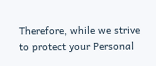Therefore, while we strive to protect your Personal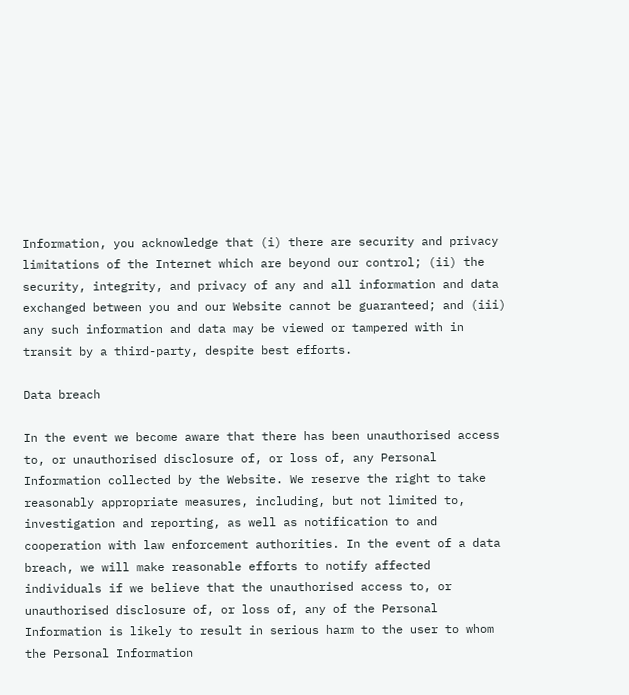Information, you acknowledge that (i) there are security and privacy limitations of the Internet which are beyond our control; (ii) the security, integrity, and privacy of any and all information and data exchanged between you and our Website cannot be guaranteed; and (iii) any such information and data may be viewed or tampered with in transit by a third-party, despite best efforts.

Data breach

In the event we become aware that there has been unauthorised access to, or unauthorised disclosure of, or loss of, any Personal Information collected by the Website. We reserve the right to take reasonably appropriate measures, including, but not limited to, investigation and reporting, as well as notification to and cooperation with law enforcement authorities. In the event of a data breach, we will make reasonable efforts to notify affected individuals if we believe that the unauthorised access to, or unauthorised disclosure of, or loss of, any of the Personal Information is likely to result in serious harm to the user to whom the Personal Information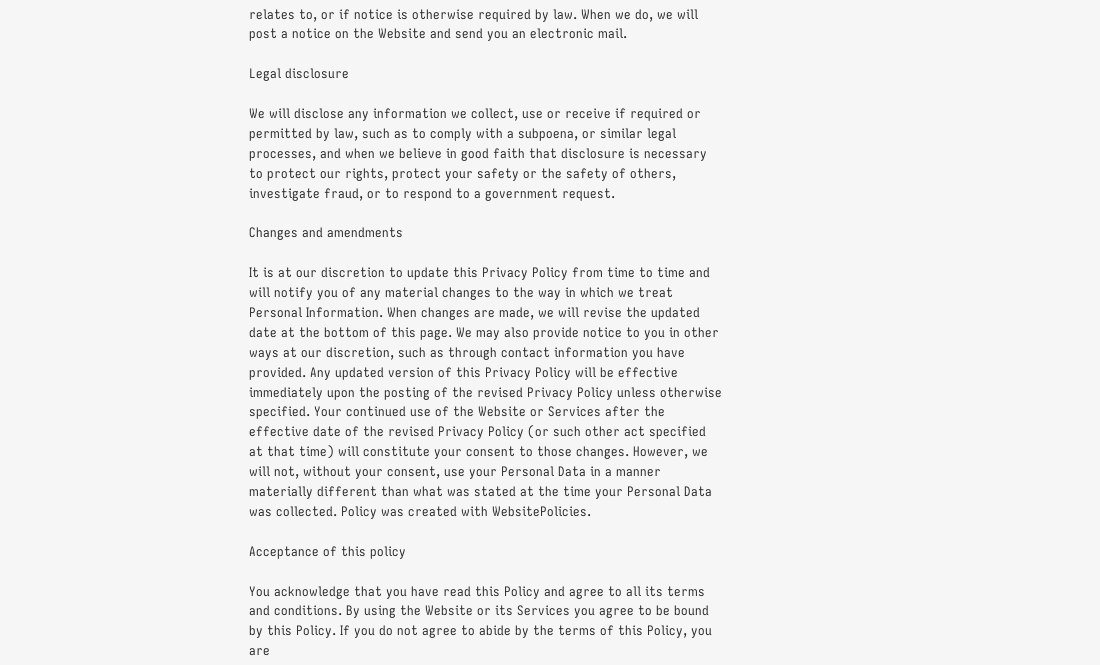relates to, or if notice is otherwise required by law. When we do, we will post a notice on the Website and send you an electronic mail.

Legal disclosure

We will disclose any information we collect, use or receive if required or permitted by law, such as to comply with a subpoena, or similar legal processes, and when we believe in good faith that disclosure is necessary to protect our rights, protect your safety or the safety of others, investigate fraud, or to respond to a government request.

Changes and amendments

It is at our discretion to update this Privacy Policy from time to time and will notify you of any material changes to the way in which we treat Personal Information. When changes are made, we will revise the updated date at the bottom of this page. We may also provide notice to you in other ways at our discretion, such as through contact information you have provided. Any updated version of this Privacy Policy will be effective immediately upon the posting of the revised Privacy Policy unless otherwise specified. Your continued use of the Website or Services after the effective date of the revised Privacy Policy (or such other act specified at that time) will constitute your consent to those changes. However, we will not, without your consent, use your Personal Data in a manner materially different than what was stated at the time your Personal Data was collected. Policy was created with WebsitePolicies.

Acceptance of this policy

You acknowledge that you have read this Policy and agree to all its terms and conditions. By using the Website or its Services you agree to be bound by this Policy. If you do not agree to abide by the terms of this Policy, you are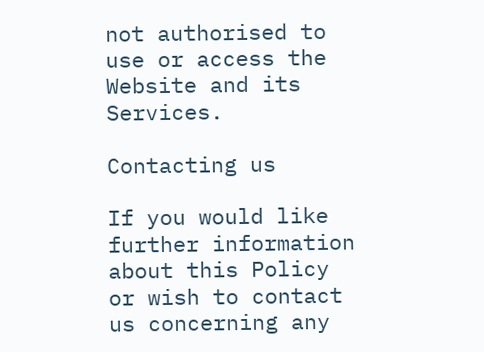not authorised to use or access the Website and its Services.

Contacting us

If you would like further information about this Policy or wish to contact us concerning any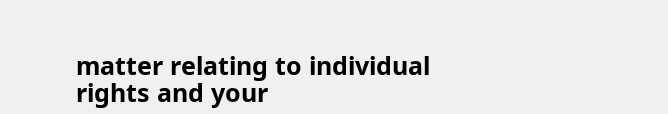matter relating to individual rights and your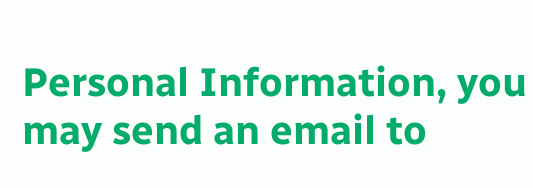Personal Information, you may send an email to